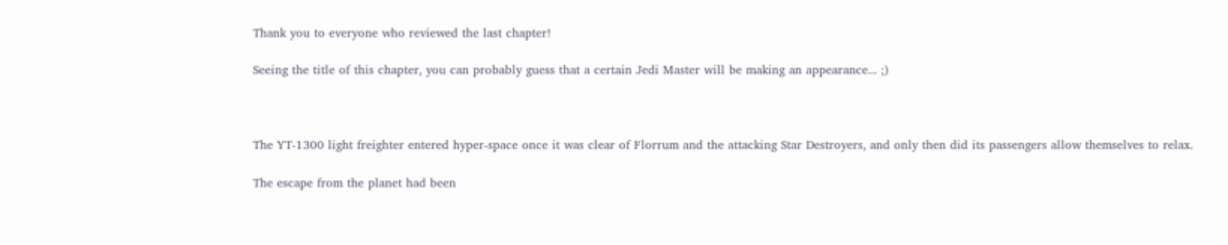Thank you to everyone who reviewed the last chapter!

Seeing the title of this chapter, you can probably guess that a certain Jedi Master will be making an appearance... ;)



The YT-1300 light freighter entered hyper-space once it was clear of Florrum and the attacking Star Destroyers, and only then did its passengers allow themselves to relax.

The escape from the planet had been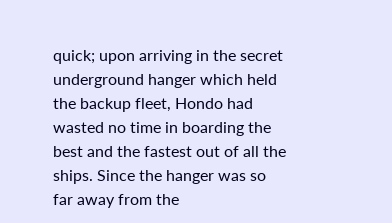quick; upon arriving in the secret underground hanger which held the backup fleet, Hondo had wasted no time in boarding the best and the fastest out of all the ships. Since the hanger was so far away from the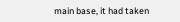main base, it had taken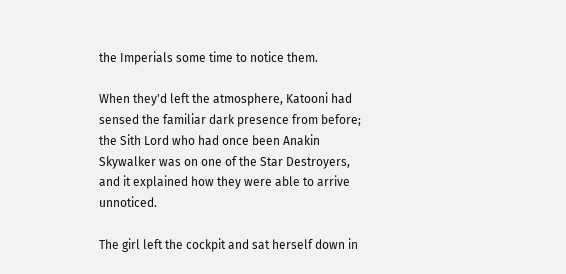the Imperials some time to notice them.

When they'd left the atmosphere, Katooni had sensed the familiar dark presence from before; the Sith Lord who had once been Anakin Skywalker was on one of the Star Destroyers, and it explained how they were able to arrive unnoticed.

The girl left the cockpit and sat herself down in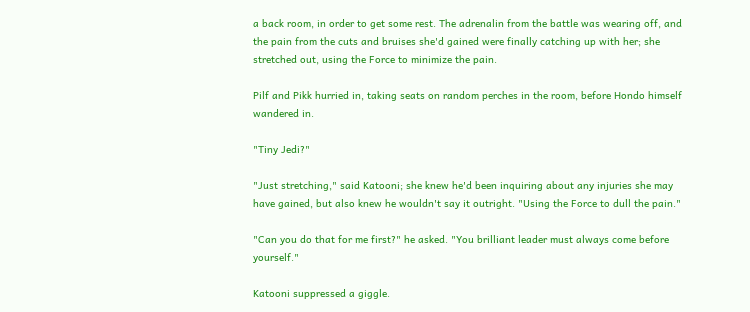a back room, in order to get some rest. The adrenalin from the battle was wearing off, and the pain from the cuts and bruises she'd gained were finally catching up with her; she stretched out, using the Force to minimize the pain.

Pilf and Pikk hurried in, taking seats on random perches in the room, before Hondo himself wandered in.

"Tiny Jedi?"

"Just stretching," said Katooni; she knew he'd been inquiring about any injuries she may have gained, but also knew he wouldn't say it outright. "Using the Force to dull the pain."

"Can you do that for me first?" he asked. "You brilliant leader must always come before yourself."

Katooni suppressed a giggle.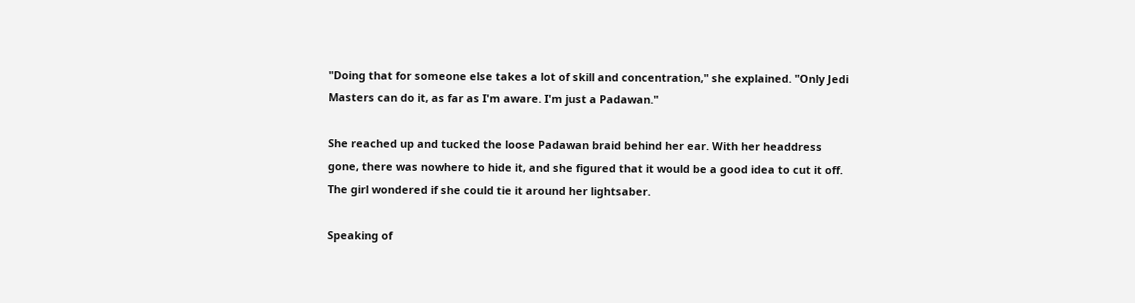"Doing that for someone else takes a lot of skill and concentration," she explained. "Only Jedi Masters can do it, as far as I'm aware. I'm just a Padawan."

She reached up and tucked the loose Padawan braid behind her ear. With her headdress gone, there was nowhere to hide it, and she figured that it would be a good idea to cut it off. The girl wondered if she could tie it around her lightsaber.

Speaking of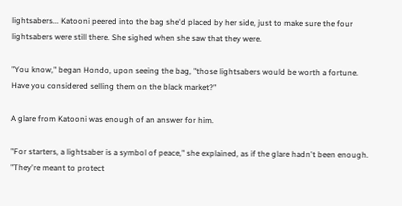lightsabers... Katooni peered into the bag she'd placed by her side, just to make sure the four lightsabers were still there. She sighed when she saw that they were.

"You know," began Hondo, upon seeing the bag, "those lightsabers would be worth a fortune. Have you considered selling them on the black market?"

A glare from Katooni was enough of an answer for him.

"For starters, a lightsaber is a symbol of peace," she explained, as if the glare hadn't been enough. "They're meant to protect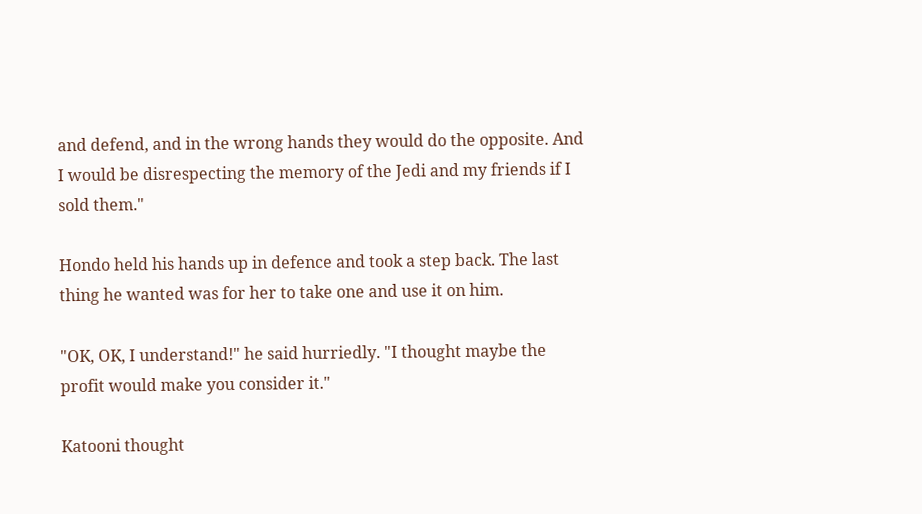and defend, and in the wrong hands they would do the opposite. And I would be disrespecting the memory of the Jedi and my friends if I sold them."

Hondo held his hands up in defence and took a step back. The last thing he wanted was for her to take one and use it on him.

"OK, OK, I understand!" he said hurriedly. "I thought maybe the profit would make you consider it."

Katooni thought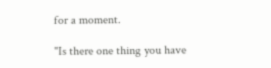for a moment.

"Is there one thing you have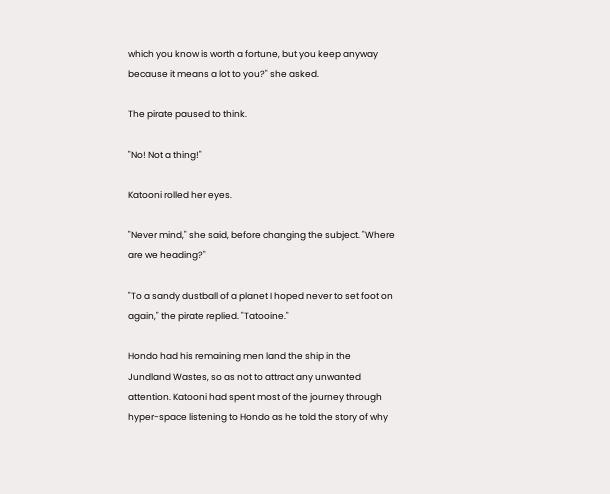which you know is worth a fortune, but you keep anyway because it means a lot to you?" she asked.

The pirate paused to think.

"No! Not a thing!"

Katooni rolled her eyes.

"Never mind," she said, before changing the subject. "Where are we heading?"

"To a sandy dustball of a planet I hoped never to set foot on again," the pirate replied. "Tatooine."

Hondo had his remaining men land the ship in the Jundland Wastes, so as not to attract any unwanted attention. Katooni had spent most of the journey through hyper-space listening to Hondo as he told the story of why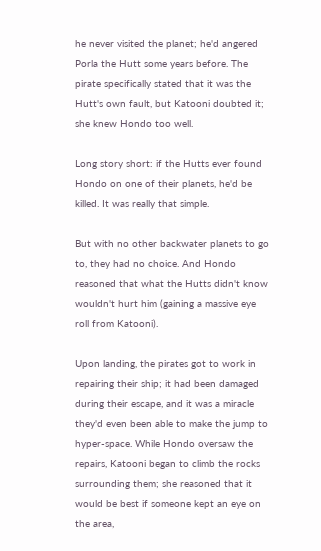he never visited the planet; he'd angered Porla the Hutt some years before. The pirate specifically stated that it was the Hutt's own fault, but Katooni doubted it; she knew Hondo too well.

Long story short: if the Hutts ever found Hondo on one of their planets, he'd be killed. It was really that simple.

But with no other backwater planets to go to, they had no choice. And Hondo reasoned that what the Hutts didn't know wouldn't hurt him (gaining a massive eye roll from Katooni).

Upon landing, the pirates got to work in repairing their ship; it had been damaged during their escape, and it was a miracle they'd even been able to make the jump to hyper-space. While Hondo oversaw the repairs, Katooni began to climb the rocks surrounding them; she reasoned that it would be best if someone kept an eye on the area,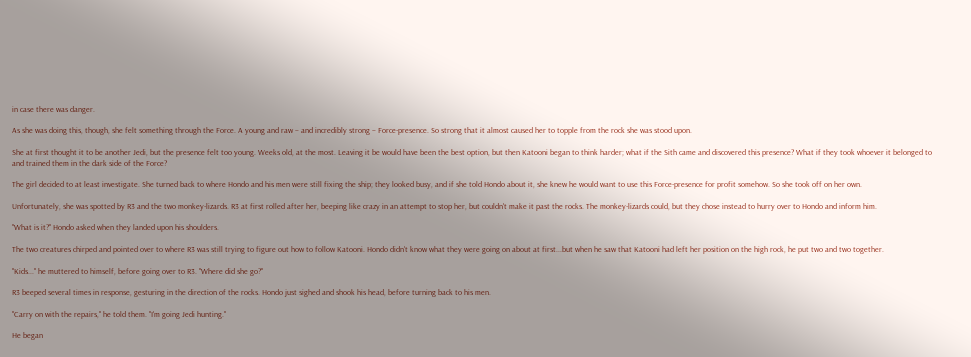in case there was danger.

As she was doing this, though, she felt something through the Force. A young and raw – and incredibly strong – Force-presence. So strong that it almost caused her to topple from the rock she was stood upon.

She at first thought it to be another Jedi, but the presence felt too young. Weeks old, at the most. Leaving it be would have been the best option, but then Katooni began to think harder; what if the Sith came and discovered this presence? What if they took whoever it belonged to and trained them in the dark side of the Force?

The girl decided to at least investigate. She turned back to where Hondo and his men were still fixing the ship; they looked busy, and if she told Hondo about it, she knew he would want to use this Force-presence for profit somehow. So she took off on her own.

Unfortunately, she was spotted by R3 and the two monkey-lizards. R3 at first rolled after her, beeping like crazy in an attempt to stop her, but couldn't make it past the rocks. The monkey-lizards could, but they chose instead to hurry over to Hondo and inform him.

"What is it?" Hondo asked when they landed upon his shoulders.

The two creatures chirped and pointed over to where R3 was still trying to figure out how to follow Katooni. Hondo didn't know what they were going on about at first...but when he saw that Katooni had left her position on the high rock, he put two and two together.

"Kids..." he muttered to himself, before going over to R3. "Where did she go?"

R3 beeped several times in response, gesturing in the direction of the rocks. Hondo just sighed and shook his head, before turning back to his men.

"Carry on with the repairs," he told them. "I'm going Jedi hunting."

He began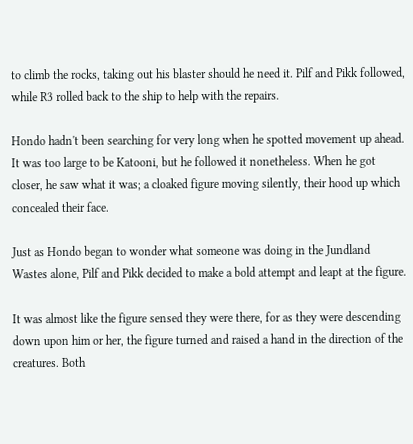to climb the rocks, taking out his blaster should he need it. Pilf and Pikk followed, while R3 rolled back to the ship to help with the repairs.

Hondo hadn't been searching for very long when he spotted movement up ahead. It was too large to be Katooni, but he followed it nonetheless. When he got closer, he saw what it was; a cloaked figure moving silently, their hood up which concealed their face.

Just as Hondo began to wonder what someone was doing in the Jundland Wastes alone, Pilf and Pikk decided to make a bold attempt and leapt at the figure.

It was almost like the figure sensed they were there, for as they were descending down upon him or her, the figure turned and raised a hand in the direction of the creatures. Both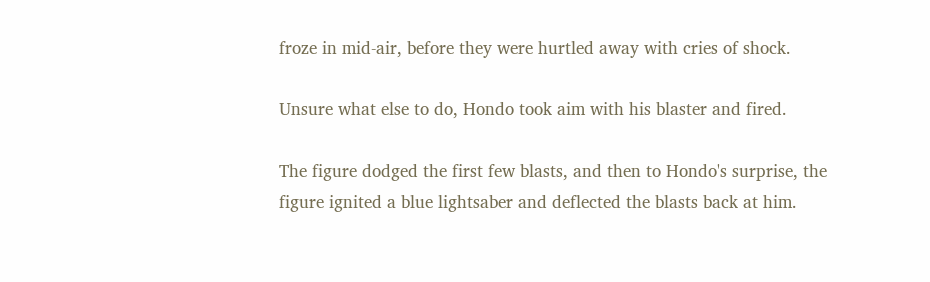froze in mid-air, before they were hurtled away with cries of shock.

Unsure what else to do, Hondo took aim with his blaster and fired.

The figure dodged the first few blasts, and then to Hondo's surprise, the figure ignited a blue lightsaber and deflected the blasts back at him.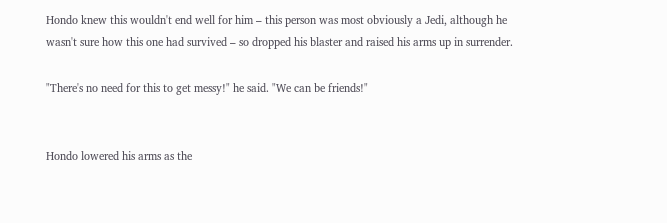Hondo knew this wouldn't end well for him – this person was most obviously a Jedi, although he wasn't sure how this one had survived – so dropped his blaster and raised his arms up in surrender.

"There's no need for this to get messy!" he said. "We can be friends!"


Hondo lowered his arms as the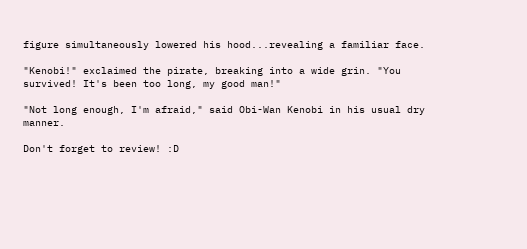figure simultaneously lowered his hood...revealing a familiar face.

"Kenobi!" exclaimed the pirate, breaking into a wide grin. "You survived! It's been too long, my good man!"

"Not long enough, I'm afraid," said Obi-Wan Kenobi in his usual dry manner.

Don't forget to review! :D